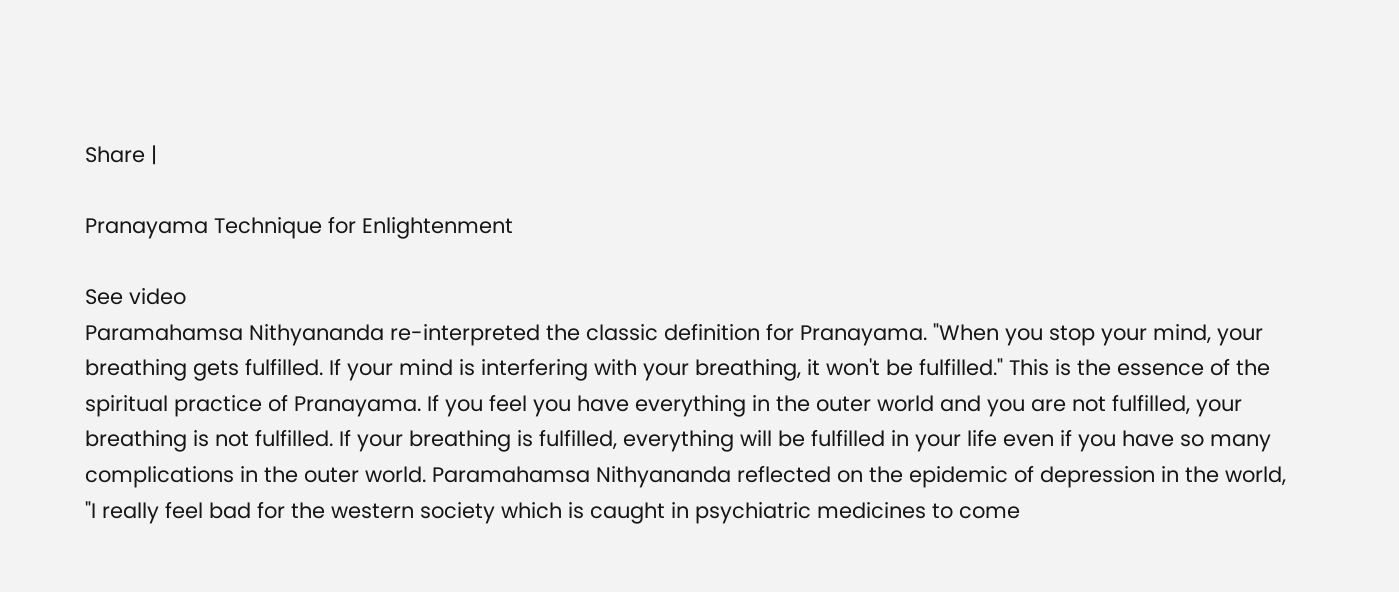Share |

Pranayama Technique for Enlightenment

See video
Paramahamsa Nithyananda re-interpreted the classic definition for Pranayama. "When you stop your mind, your breathing gets fulfilled. If your mind is interfering with your breathing, it won't be fulfilled." This is the essence of the spiritual practice of Pranayama. If you feel you have everything in the outer world and you are not fulfilled, your breathing is not fulfilled. If your breathing is fulfilled, everything will be fulfilled in your life even if you have so many complications in the outer world. Paramahamsa Nithyananda reflected on the epidemic of depression in the world, "I really feel bad for the western society which is caught in psychiatric medicines to come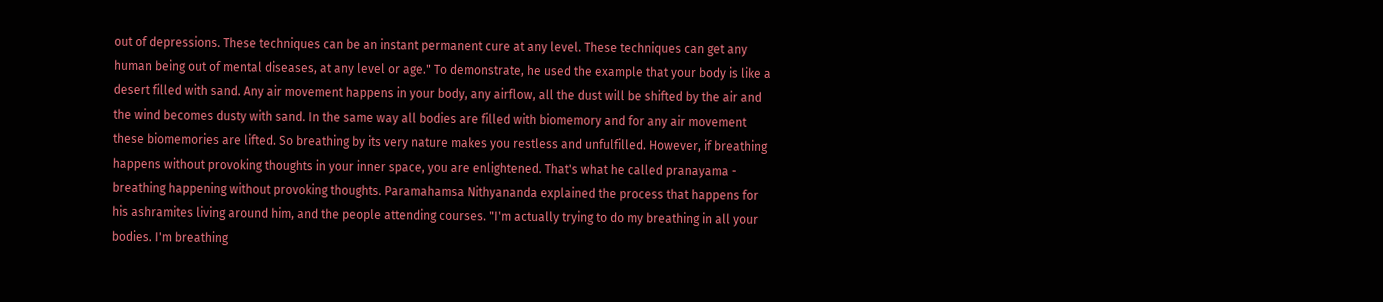out of depressions. These techniques can be an instant permanent cure at any level. These techniques can get any human being out of mental diseases, at any level or age." To demonstrate, he used the example that your body is like a desert filled with sand. Any air movement happens in your body, any airflow, all the dust will be shifted by the air and the wind becomes dusty with sand. In the same way all bodies are filled with biomemory and for any air movement these biomemories are lifted. So breathing by its very nature makes you restless and unfulfilled. However, if breathing happens without provoking thoughts in your inner space, you are enlightened. That's what he called pranayama - breathing happening without provoking thoughts. Paramahamsa Nithyananda explained the process that happens for his ashramites living around him, and the people attending courses. "I'm actually trying to do my breathing in all your bodies. I'm breathing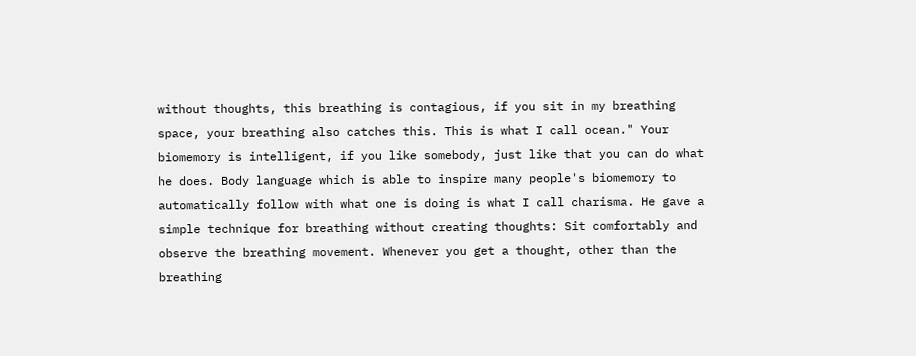without thoughts, this breathing is contagious, if you sit in my breathing space, your breathing also catches this. This is what I call ocean." Your biomemory is intelligent, if you like somebody, just like that you can do what he does. Body language which is able to inspire many people's biomemory to automatically follow with what one is doing is what I call charisma. He gave a simple technique for breathing without creating thoughts: Sit comfortably and observe the breathing movement. Whenever you get a thought, other than the breathing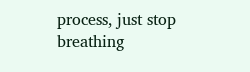process, just stop breathing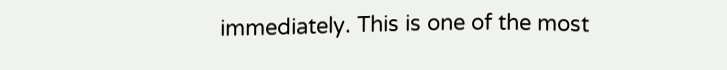immediately. This is one of the most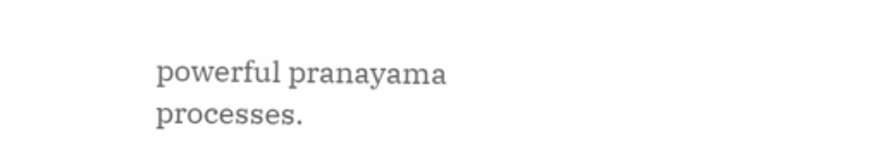powerful pranayama processes.